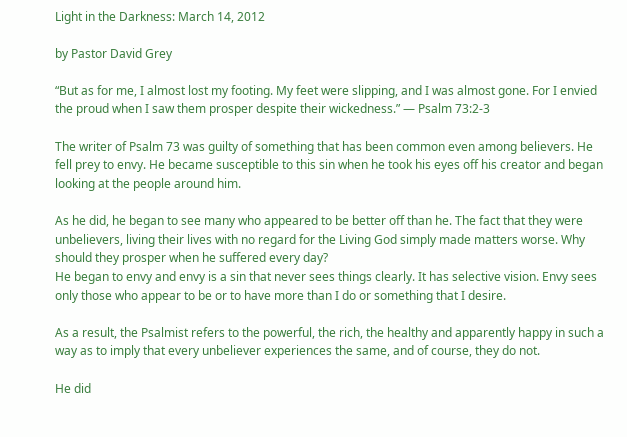Light in the Darkness: March 14, 2012

by Pastor David Grey

“But as for me, I almost lost my footing. My feet were slipping, and I was almost gone. For I envied the proud when I saw them prosper despite their wickedness.” — Psalm 73:2-3

The writer of Psalm 73 was guilty of something that has been common even among believers. He fell prey to envy. He became susceptible to this sin when he took his eyes off his creator and began looking at the people around him.

As he did, he began to see many who appeared to be better off than he. The fact that they were unbelievers, living their lives with no regard for the Living God simply made matters worse. Why should they prosper when he suffered every day?
He began to envy and envy is a sin that never sees things clearly. It has selective vision. Envy sees only those who appear to be or to have more than I do or something that I desire.

As a result, the Psalmist refers to the powerful, the rich, the healthy and apparently happy in such a way as to imply that every unbeliever experiences the same, and of course, they do not.

He did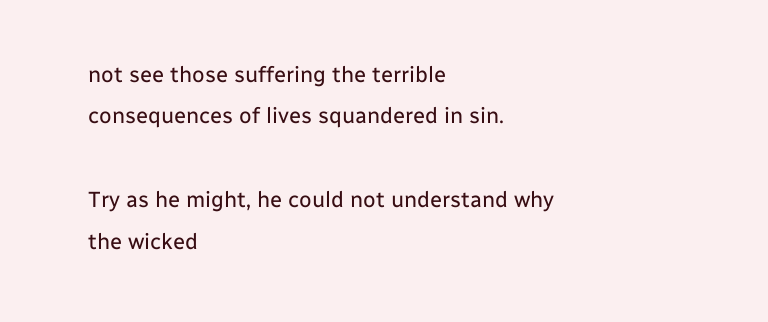not see those suffering the terrible consequences of lives squandered in sin.

Try as he might, he could not understand why the wicked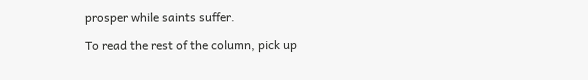prosper while saints suffer.

To read the rest of the column, pick up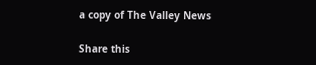a copy of The Valley News

Share this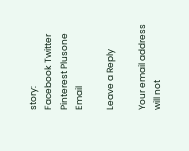story:
Facebook Twitter Pinterest Plusone Email

Leave a Reply

Your email address will not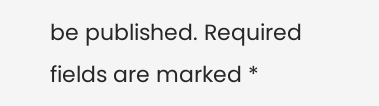be published. Required fields are marked *